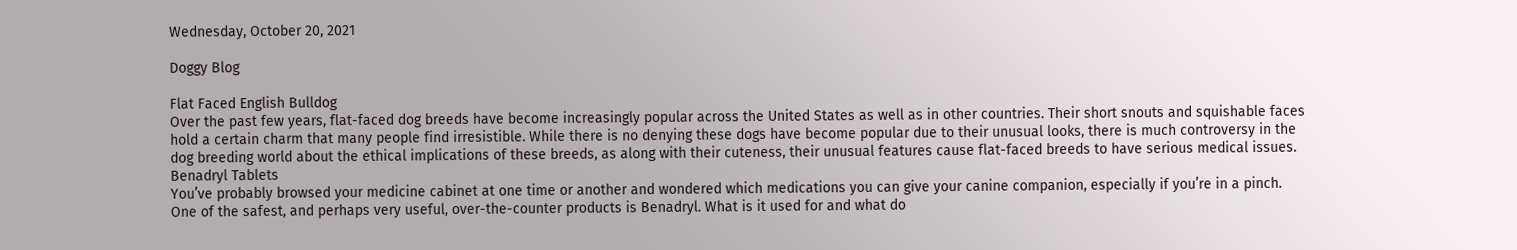Wednesday, October 20, 2021

Doggy Blog

Flat Faced English Bulldog
Over the past few years, flat-faced dog breeds have become increasingly popular across the United States as well as in other countries. Their short snouts and squishable faces hold a certain charm that many people find irresistible. While there is no denying these dogs have become popular due to their unusual looks, there is much controversy in the dog breeding world about the ethical implications of these breeds, as along with their cuteness, their unusual features cause flat-faced breeds to have serious medical issues.
Benadryl Tablets
You’ve probably browsed your medicine cabinet at one time or another and wondered which medications you can give your canine companion, especially if you’re in a pinch. One of the safest, and perhaps very useful, over-the-counter products is Benadryl. What is it used for and what do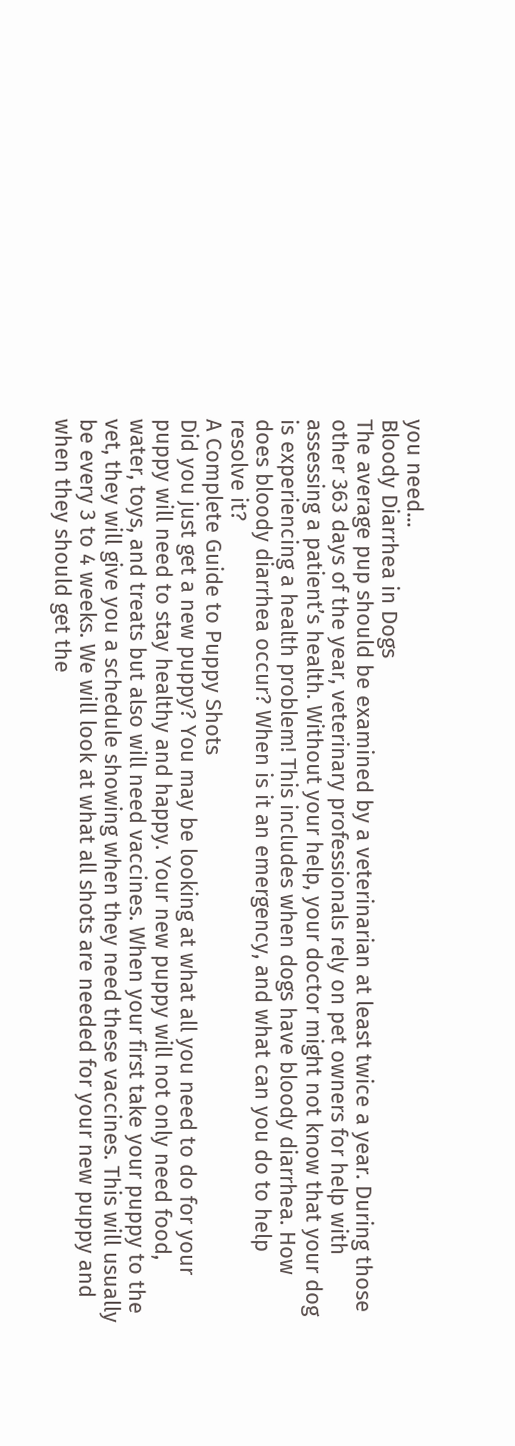you need...
Bloody Diarrhea in Dogs
The average pup should be examined by a veterinarian at least twice a year. During those other 363 days of the year, veterinary professionals rely on pet owners for help with assessing a patient’s health. Without your help, your doctor might not know that your dog is experiencing a health problem! This includes when dogs have bloody diarrhea. How does bloody diarrhea occur? When is it an emergency, and what can you do to help resolve it?
A Complete Guide to Puppy Shots
Did you just get a new puppy? You may be looking at what all you need to do for your puppy will need to stay healthy and happy. Your new puppy will not only need food, water, toys, and treats but also will need vaccines. When your first take your puppy to the vet, they will give you a schedule showing when they need these vaccines. This will usually be every 3 to 4 weeks. We will look at what all shots are needed for your new puppy and when they should get the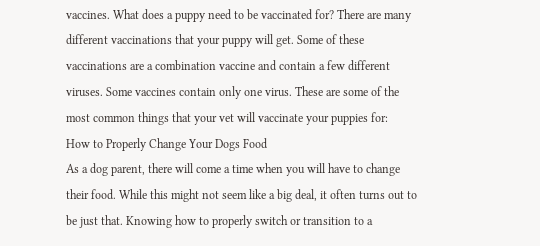vaccines. What does a puppy need to be vaccinated for? There are many different vaccinations that your puppy will get. Some of these vaccinations are a combination vaccine and contain a few different viruses. Some vaccines contain only one virus. These are some of the most common things that your vet will vaccinate your puppies for:
How to Properly Change Your Dogs Food
As a dog parent, there will come a time when you will have to change their food. While this might not seem like a big deal, it often turns out to be just that. Knowing how to properly switch or transition to a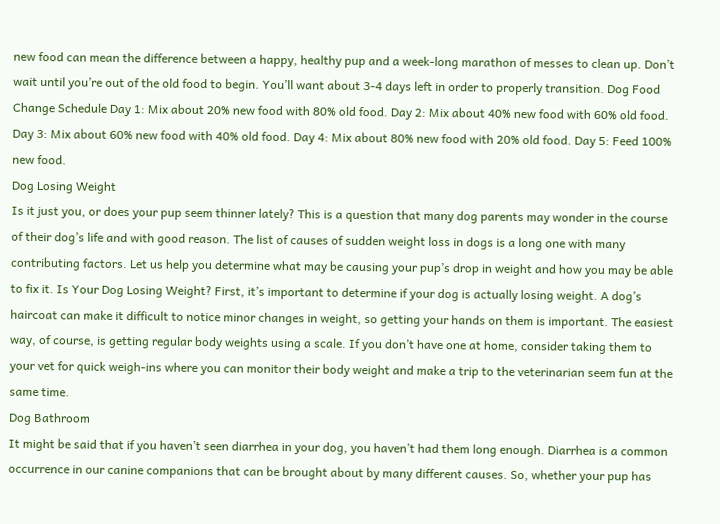new food can mean the difference between a happy, healthy pup and a week-long marathon of messes to clean up. Don’t wait until you’re out of the old food to begin. You’ll want about 3-4 days left in order to properly transition. Dog Food Change Schedule Day 1: Mix about 20% new food with 80% old food. Day 2: Mix about 40% new food with 60% old food. Day 3: Mix about 60% new food with 40% old food. Day 4: Mix about 80% new food with 20% old food. Day 5: Feed 100% new food.
Dog Losing Weight
Is it just you, or does your pup seem thinner lately? This is a question that many dog parents may wonder in the course of their dog’s life and with good reason. The list of causes of sudden weight loss in dogs is a long one with many contributing factors. Let us help you determine what may be causing your pup’s drop in weight and how you may be able to fix it. Is Your Dog Losing Weight? First, it’s important to determine if your dog is actually losing weight. A dog’s haircoat can make it difficult to notice minor changes in weight, so getting your hands on them is important. The easiest way, of course, is getting regular body weights using a scale. If you don’t have one at home, consider taking them to your vet for quick weigh-ins where you can monitor their body weight and make a trip to the veterinarian seem fun at the same time.
Dog Bathroom
It might be said that if you haven’t seen diarrhea in your dog, you haven’t had them long enough. Diarrhea is a common occurrence in our canine companions that can be brought about by many different causes. So, whether your pup has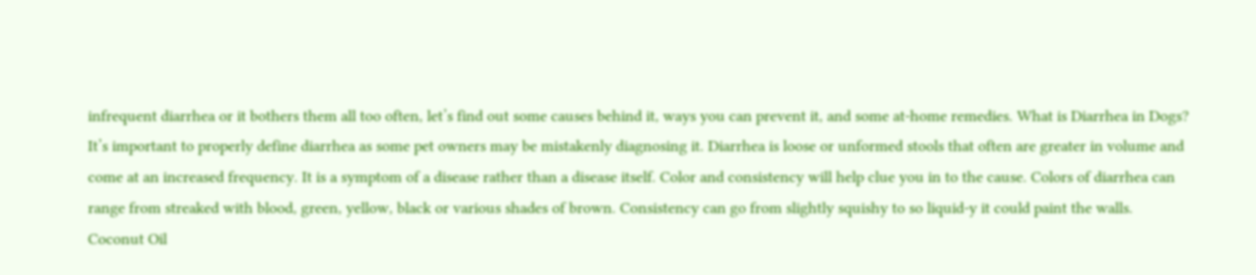infrequent diarrhea or it bothers them all too often, let’s find out some causes behind it, ways you can prevent it, and some at-home remedies. What is Diarrhea in Dogs? It’s important to properly define diarrhea as some pet owners may be mistakenly diagnosing it. Diarrhea is loose or unformed stools that often are greater in volume and come at an increased frequency. It is a symptom of a disease rather than a disease itself. Color and consistency will help clue you in to the cause. Colors of diarrhea can range from streaked with blood, green, yellow, black or various shades of brown. Consistency can go from slightly squishy to so liquid-y it could paint the walls.
Coconut Oil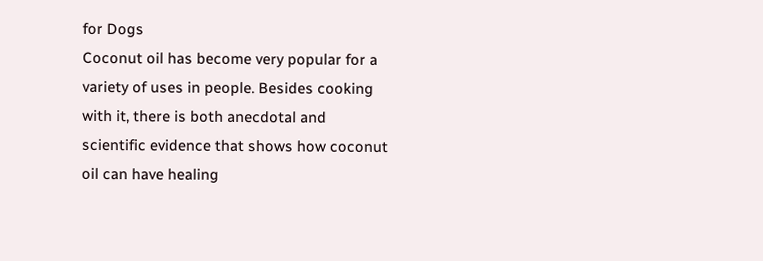for Dogs
Coconut oil has become very popular for a variety of uses in people. Besides cooking with it, there is both anecdotal and scientific evidence that shows how coconut oil can have healing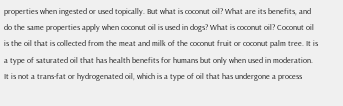properties when ingested or used topically. But what is coconut oil? What are its benefits, and do the same properties apply when coconut oil is used in dogs? What is coconut oil? Coconut oil is the oil that is collected from the meat and milk of the coconut fruit or coconut palm tree. It is a type of saturated oil that has health benefits for humans but only when used in moderation. It is not a trans-fat or hydrogenated oil, which is a type of oil that has undergone a process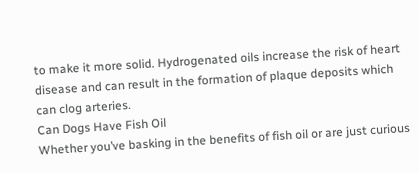to make it more solid. Hydrogenated oils increase the risk of heart disease and can result in the formation of plaque deposits which can clog arteries.
Can Dogs Have Fish Oil
Whether you’ve basking in the benefits of fish oil or are just curious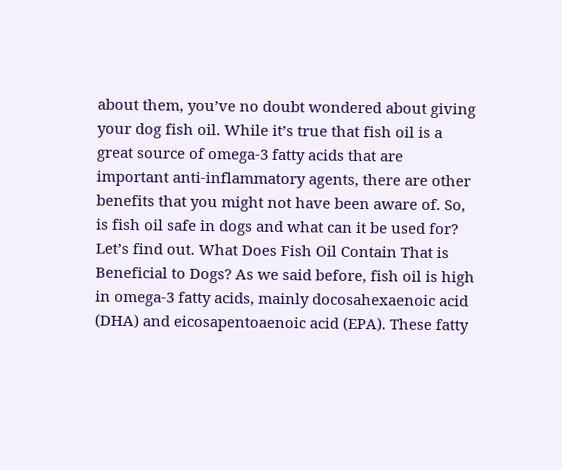about them, you’ve no doubt wondered about giving your dog fish oil. While it’s true that fish oil is a great source of omega-3 fatty acids that are important anti-inflammatory agents, there are other benefits that you might not have been aware of. So, is fish oil safe in dogs and what can it be used for? Let’s find out. What Does Fish Oil Contain That is Beneficial to Dogs? As we said before, fish oil is high in omega-3 fatty acids, mainly docosahexaenoic acid (DHA) and eicosapentoaenoic acid (EPA). These fatty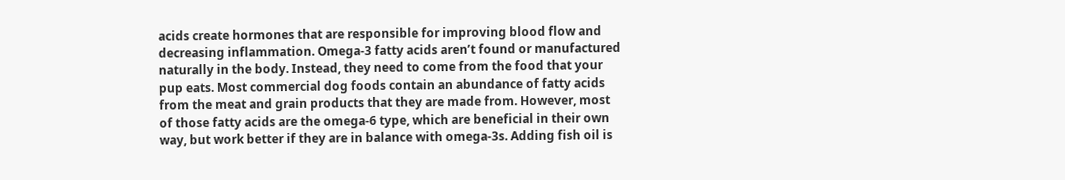acids create hormones that are responsible for improving blood flow and decreasing inflammation. Omega-3 fatty acids aren’t found or manufactured naturally in the body. Instead, they need to come from the food that your pup eats. Most commercial dog foods contain an abundance of fatty acids from the meat and grain products that they are made from. However, most of those fatty acids are the omega-6 type, which are beneficial in their own way, but work better if they are in balance with omega-3s. Adding fish oil is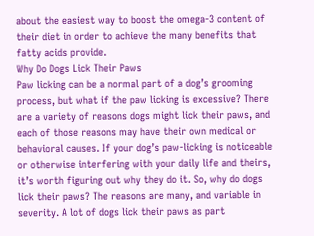about the easiest way to boost the omega-3 content of their diet in order to achieve the many benefits that fatty acids provide.
Why Do Dogs Lick Their Paws
Paw licking can be a normal part of a dog’s grooming process, but what if the paw licking is excessive? There are a variety of reasons dogs might lick their paws, and each of those reasons may have their own medical or behavioral causes. If your dog’s paw-licking is noticeable or otherwise interfering with your daily life and theirs, it’s worth figuring out why they do it. So, why do dogs lick their paws? The reasons are many, and variable in severity. A lot of dogs lick their paws as part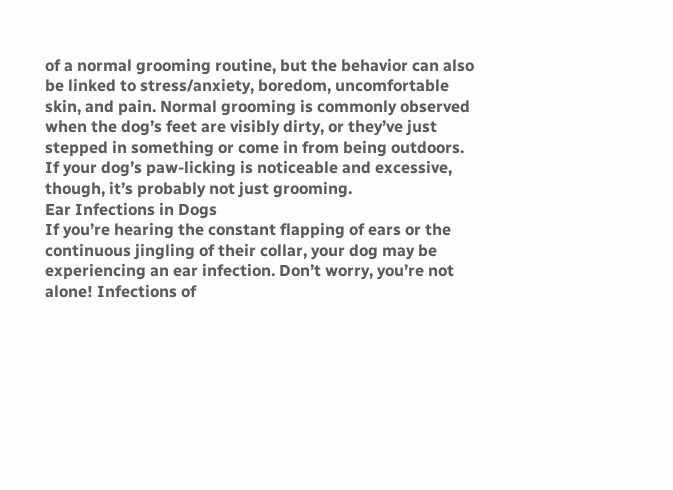of a normal grooming routine, but the behavior can also be linked to stress/anxiety, boredom, uncomfortable skin, and pain. Normal grooming is commonly observed when the dog’s feet are visibly dirty, or they’ve just stepped in something or come in from being outdoors. If your dog’s paw-licking is noticeable and excessive, though, it’s probably not just grooming.
Ear Infections in Dogs
If you’re hearing the constant flapping of ears or the continuous jingling of their collar, your dog may be experiencing an ear infection. Don’t worry, you’re not alone! Infections of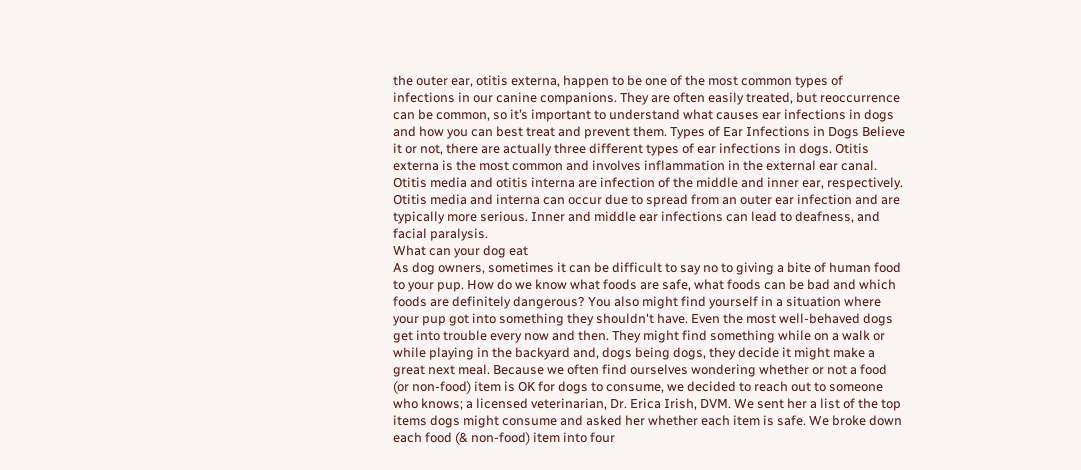the outer ear, otitis externa, happen to be one of the most common types of infections in our canine companions. They are often easily treated, but reoccurrence can be common, so it’s important to understand what causes ear infections in dogs and how you can best treat and prevent them. Types of Ear Infections in Dogs Believe it or not, there are actually three different types of ear infections in dogs. Otitis externa is the most common and involves inflammation in the external ear canal. Otitis media and otitis interna are infection of the middle and inner ear, respectively. Otitis media and interna can occur due to spread from an outer ear infection and are typically more serious. Inner and middle ear infections can lead to deafness, and facial paralysis.
What can your dog eat
As dog owners, sometimes it can be difficult to say no to giving a bite of human food to your pup. How do we know what foods are safe, what foods can be bad and which foods are definitely dangerous? You also might find yourself in a situation where your pup got into something they shouldn't have. Even the most well-behaved dogs get into trouble every now and then. They might find something while on a walk or while playing in the backyard and, dogs being dogs, they decide it might make a great next meal. Because we often find ourselves wondering whether or not a food (or non-food) item is OK for dogs to consume, we decided to reach out to someone who knows; a licensed veterinarian, Dr. Erica Irish, DVM. We sent her a list of the top items dogs might consume and asked her whether each item is safe. We broke down each food (& non-food) item into four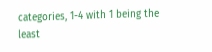categories, 1-4 with 1 being the least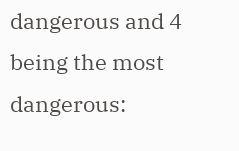dangerous and 4 being the most dangerous: